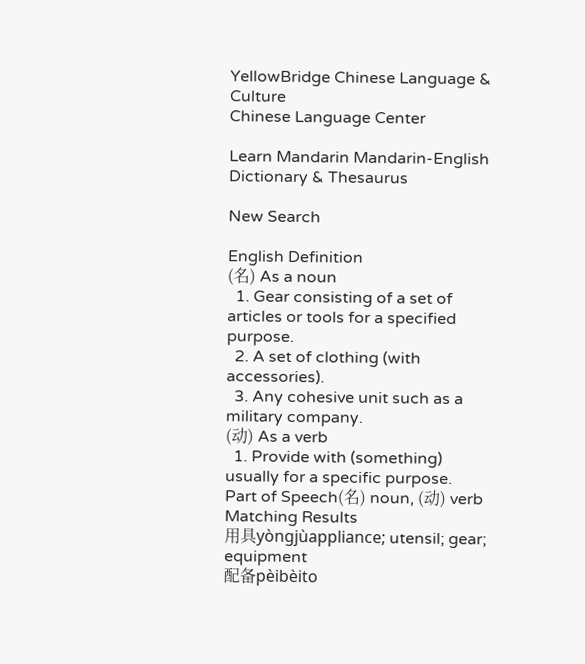YellowBridge Chinese Language & Culture
Chinese Language Center

Learn Mandarin Mandarin-English Dictionary & Thesaurus

New Search

English Definition
(名) As a noun
  1. Gear consisting of a set of articles or tools for a specified purpose.
  2. A set of clothing (with accessories).
  3. Any cohesive unit such as a military company.
(动) As a verb
  1. Provide with (something) usually for a specific purpose.
Part of Speech(名) noun, (动) verb
Matching Results
用具yòngjùappliance; utensil; gear; equipment
配备pèibèito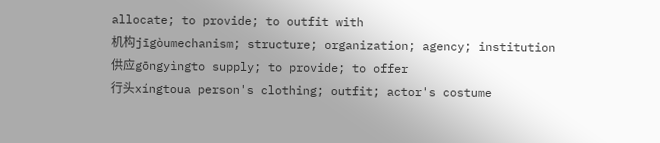allocate; to provide; to outfit with
机构jīgòumechanism; structure; organization; agency; institution
供应gōngyìngto supply; to provide; to offer
行头xíngtoua person's clothing; outfit; actor's costume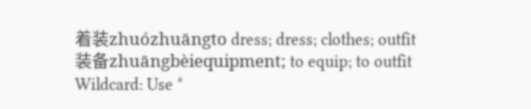着装zhuózhuāngto dress; dress; clothes; outfit
装备zhuāngbèiequipment; to equip; to outfit
Wildcard: Use *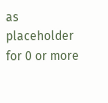as placeholder for 0 or more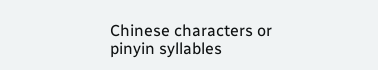Chinese characters or pinyin syllables